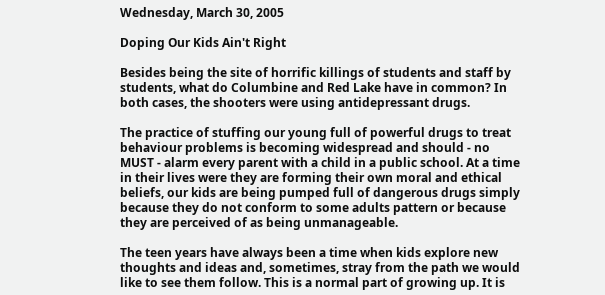Wednesday, March 30, 2005

Doping Our Kids Ain't Right

Besides being the site of horrific killings of students and staff by students, what do Columbine and Red Lake have in common? In both cases, the shooters were using antidepressant drugs.

The practice of stuffing our young full of powerful drugs to treat behaviour problems is becoming widespread and should - no MUST - alarm every parent with a child in a public school. At a time in their lives were they are forming their own moral and ethical beliefs, our kids are being pumped full of dangerous drugs simply because they do not conform to some adults pattern or because they are perceived of as being unmanageable.

The teen years have always been a time when kids explore new thoughts and ideas and, sometimes, stray from the path we would like to see them follow. This is a normal part of growing up. It is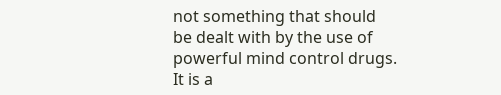not something that should be dealt with by the use of powerful mind control drugs. It is a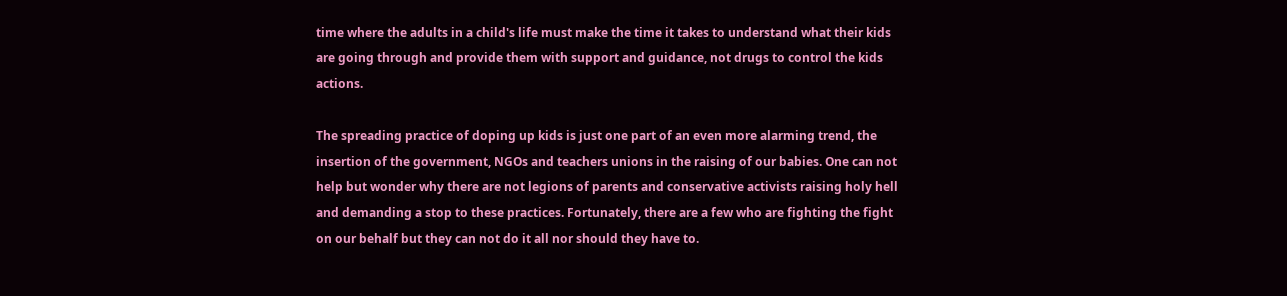time where the adults in a child's life must make the time it takes to understand what their kids are going through and provide them with support and guidance, not drugs to control the kids actions.

The spreading practice of doping up kids is just one part of an even more alarming trend, the insertion of the government, NGOs and teachers unions in the raising of our babies. One can not help but wonder why there are not legions of parents and conservative activists raising holy hell and demanding a stop to these practices. Fortunately, there are a few who are fighting the fight on our behalf but they can not do it all nor should they have to.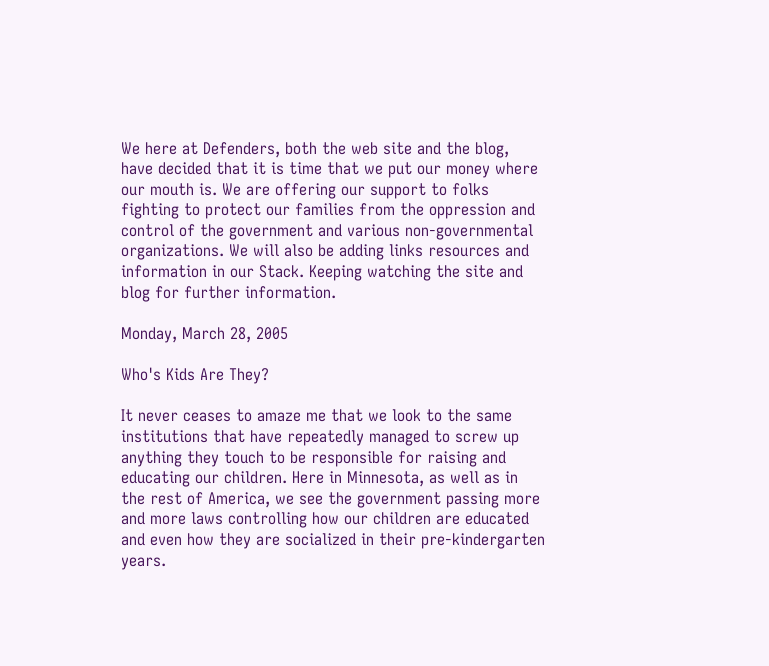We here at Defenders, both the web site and the blog, have decided that it is time that we put our money where our mouth is. We are offering our support to folks fighting to protect our families from the oppression and control of the government and various non-governmental organizations. We will also be adding links resources and information in our Stack. Keeping watching the site and blog for further information.

Monday, March 28, 2005

Who's Kids Are They?

It never ceases to amaze me that we look to the same institutions that have repeatedly managed to screw up anything they touch to be responsible for raising and educating our children. Here in Minnesota, as well as in the rest of America, we see the government passing more and more laws controlling how our children are educated and even how they are socialized in their pre-kindergarten years.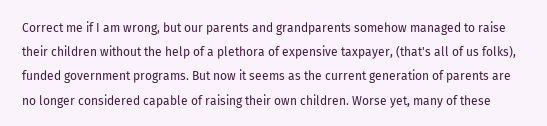Correct me if I am wrong, but our parents and grandparents somehow managed to raise their children without the help of a plethora of expensive taxpayer, (that's all of us folks), funded government programs. But now it seems as the current generation of parents are no longer considered capable of raising their own children. Worse yet, many of these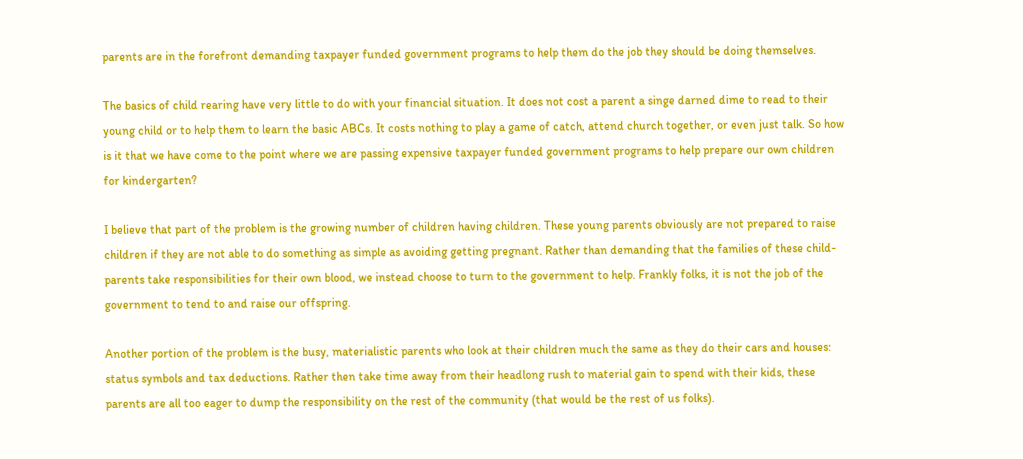parents are in the forefront demanding taxpayer funded government programs to help them do the job they should be doing themselves.

The basics of child rearing have very little to do with your financial situation. It does not cost a parent a singe darned dime to read to their young child or to help them to learn the basic ABCs. It costs nothing to play a game of catch, attend church together, or even just talk. So how is it that we have come to the point where we are passing expensive taxpayer funded government programs to help prepare our own children for kindergarten?

I believe that part of the problem is the growing number of children having children. These young parents obviously are not prepared to raise children if they are not able to do something as simple as avoiding getting pregnant. Rather than demanding that the families of these child-parents take responsibilities for their own blood, we instead choose to turn to the government to help. Frankly folks, it is not the job of the government to tend to and raise our offspring.

Another portion of the problem is the busy, materialistic parents who look at their children much the same as they do their cars and houses: status symbols and tax deductions. Rather then take time away from their headlong rush to material gain to spend with their kids, these parents are all too eager to dump the responsibility on the rest of the community (that would be the rest of us folks).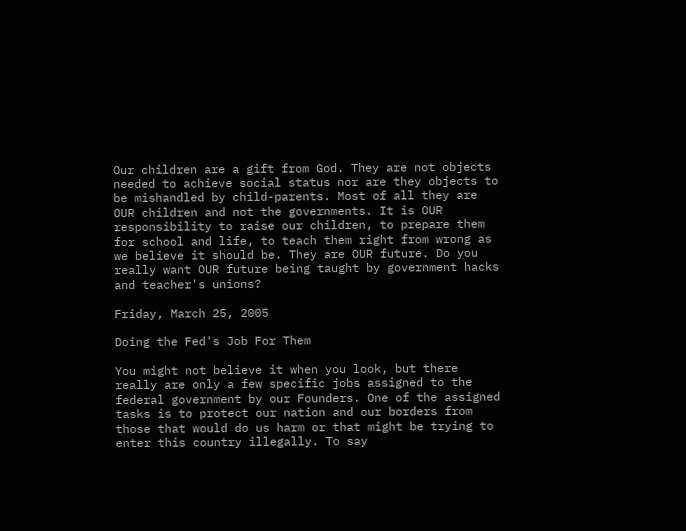Our children are a gift from God. They are not objects needed to achieve social status nor are they objects to be mishandled by child-parents. Most of all they are OUR children and not the governments. It is OUR responsibility to raise our children, to prepare them for school and life, to teach them right from wrong as we believe it should be. They are OUR future. Do you really want OUR future being taught by government hacks and teacher's unions?

Friday, March 25, 2005

Doing the Fed's Job For Them

You might not believe it when you look, but there really are only a few specific jobs assigned to the federal government by our Founders. One of the assigned tasks is to protect our nation and our borders from those that would do us harm or that might be trying to enter this country illegally. To say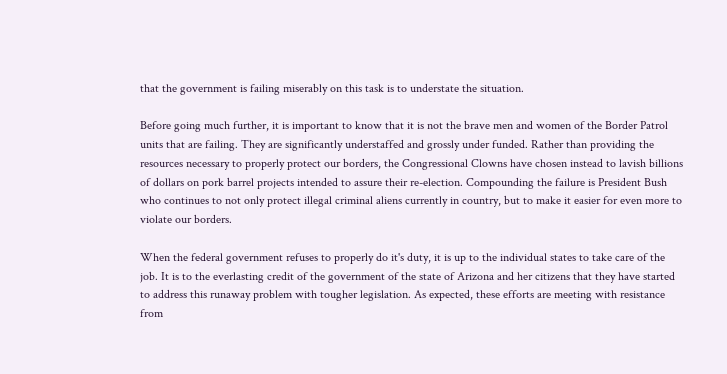that the government is failing miserably on this task is to understate the situation.

Before going much further, it is important to know that it is not the brave men and women of the Border Patrol units that are failing. They are significantly understaffed and grossly under funded. Rather than providing the resources necessary to properly protect our borders, the Congressional Clowns have chosen instead to lavish billions of dollars on pork barrel projects intended to assure their re-election. Compounding the failure is President Bush who continues to not only protect illegal criminal aliens currently in country, but to make it easier for even more to violate our borders.

When the federal government refuses to properly do it's duty, it is up to the individual states to take care of the job. It is to the everlasting credit of the government of the state of Arizona and her citizens that they have started to address this runaway problem with tougher legislation. As expected, these efforts are meeting with resistance from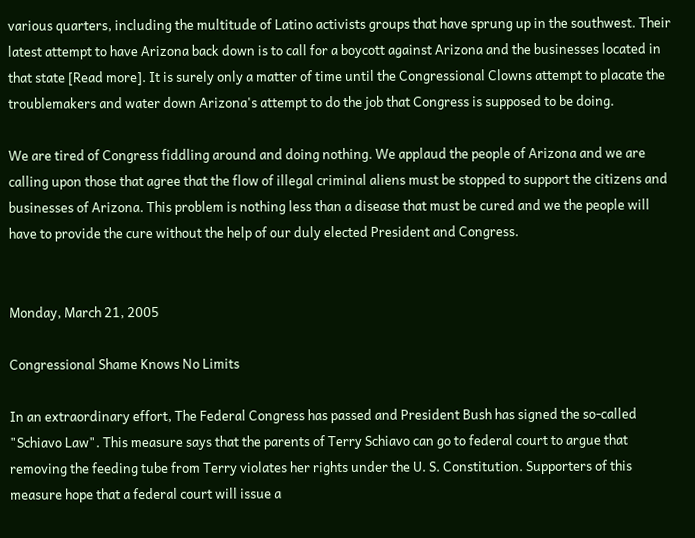various quarters, including the multitude of Latino activists groups that have sprung up in the southwest. Their latest attempt to have Arizona back down is to call for a boycott against Arizona and the businesses located in that state [Read more]. It is surely only a matter of time until the Congressional Clowns attempt to placate the troublemakers and water down Arizona's attempt to do the job that Congress is supposed to be doing.

We are tired of Congress fiddling around and doing nothing. We applaud the people of Arizona and we are calling upon those that agree that the flow of illegal criminal aliens must be stopped to support the citizens and businesses of Arizona. This problem is nothing less than a disease that must be cured and we the people will have to provide the cure without the help of our duly elected President and Congress.


Monday, March 21, 2005

Congressional Shame Knows No Limits

In an extraordinary effort, The Federal Congress has passed and President Bush has signed the so-called "Schiavo Law". This measure says that the parents of Terry Schiavo can go to federal court to argue that removing the feeding tube from Terry violates her rights under the U. S. Constitution. Supporters of this measure hope that a federal court will issue a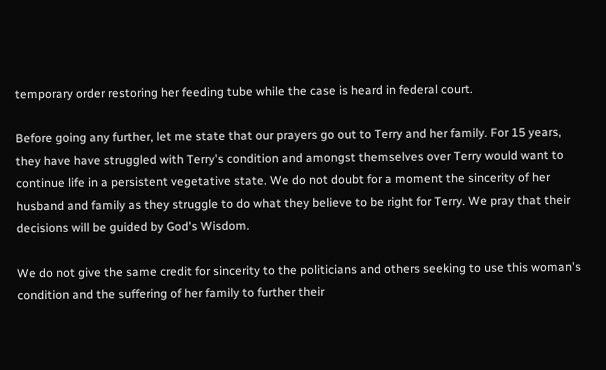temporary order restoring her feeding tube while the case is heard in federal court.

Before going any further, let me state that our prayers go out to Terry and her family. For 15 years, they have have struggled with Terry's condition and amongst themselves over Terry would want to continue life in a persistent vegetative state. We do not doubt for a moment the sincerity of her husband and family as they struggle to do what they believe to be right for Terry. We pray that their decisions will be guided by God's Wisdom.

We do not give the same credit for sincerity to the politicians and others seeking to use this woman's condition and the suffering of her family to further their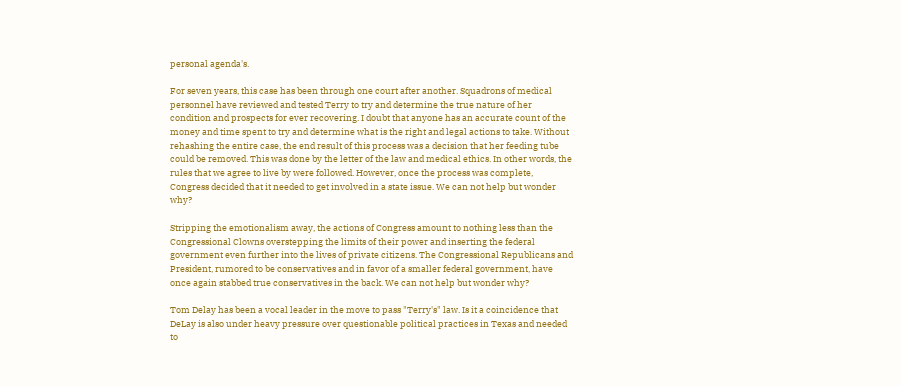personal agenda's.

For seven years, this case has been through one court after another. Squadrons of medical personnel have reviewed and tested Terry to try and determine the true nature of her condition and prospects for ever recovering. I doubt that anyone has an accurate count of the money and time spent to try and determine what is the right and legal actions to take. Without rehashing the entire case, the end result of this process was a decision that her feeding tube could be removed. This was done by the letter of the law and medical ethics. In other words, the rules that we agree to live by were followed. However, once the process was complete, Congress decided that it needed to get involved in a state issue. We can not help but wonder why?

Stripping the emotionalism away, the actions of Congress amount to nothing less than the Congressional Clowns overstepping the limits of their power and inserting the federal government even further into the lives of private citizens. The Congressional Republicans and President, rumored to be conservatives and in favor of a smaller federal government, have once again stabbed true conservatives in the back. We can not help but wonder why?

Tom Delay has been a vocal leader in the move to pass "Terry's" law. Is it a coincidence that DeLay is also under heavy pressure over questionable political practices in Texas and needed to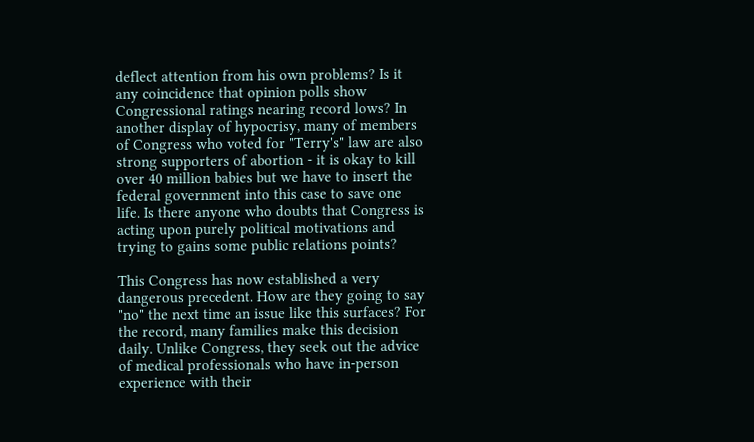deflect attention from his own problems? Is it any coincidence that opinion polls show Congressional ratings nearing record lows? In another display of hypocrisy, many of members of Congress who voted for "Terry's" law are also strong supporters of abortion - it is okay to kill over 40 million babies but we have to insert the federal government into this case to save one life. Is there anyone who doubts that Congress is acting upon purely political motivations and trying to gains some public relations points?

This Congress has now established a very dangerous precedent. How are they going to say "no" the next time an issue like this surfaces? For the record, many families make this decision daily. Unlike Congress, they seek out the advice of medical professionals who have in-person experience with their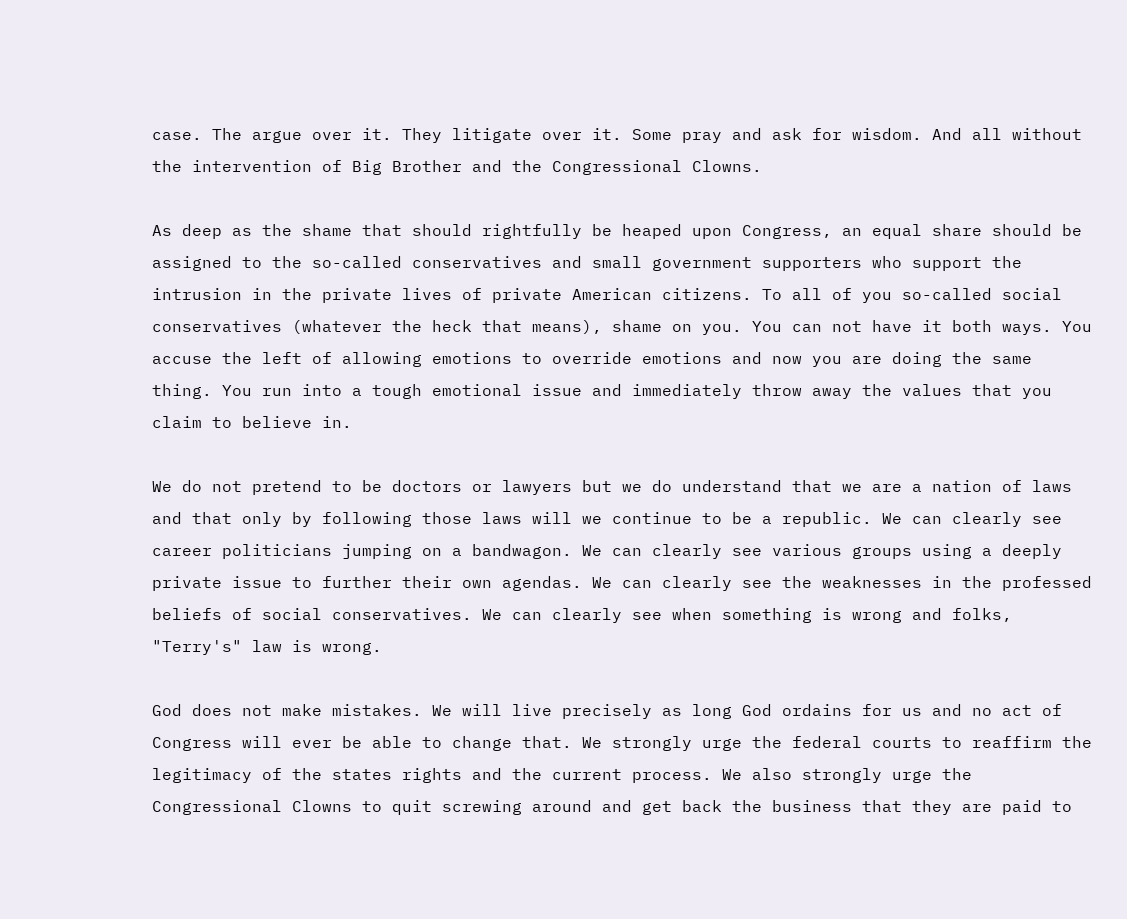case. The argue over it. They litigate over it. Some pray and ask for wisdom. And all without the intervention of Big Brother and the Congressional Clowns.

As deep as the shame that should rightfully be heaped upon Congress, an equal share should be assigned to the so-called conservatives and small government supporters who support the intrusion in the private lives of private American citizens. To all of you so-called social conservatives (whatever the heck that means), shame on you. You can not have it both ways. You accuse the left of allowing emotions to override emotions and now you are doing the same thing. You run into a tough emotional issue and immediately throw away the values that you claim to believe in.

We do not pretend to be doctors or lawyers but we do understand that we are a nation of laws and that only by following those laws will we continue to be a republic. We can clearly see career politicians jumping on a bandwagon. We can clearly see various groups using a deeply private issue to further their own agendas. We can clearly see the weaknesses in the professed beliefs of social conservatives. We can clearly see when something is wrong and folks, "Terry's" law is wrong.

God does not make mistakes. We will live precisely as long God ordains for us and no act of Congress will ever be able to change that. We strongly urge the federal courts to reaffirm the legitimacy of the states rights and the current process. We also strongly urge the Congressional Clowns to quit screwing around and get back the business that they are paid to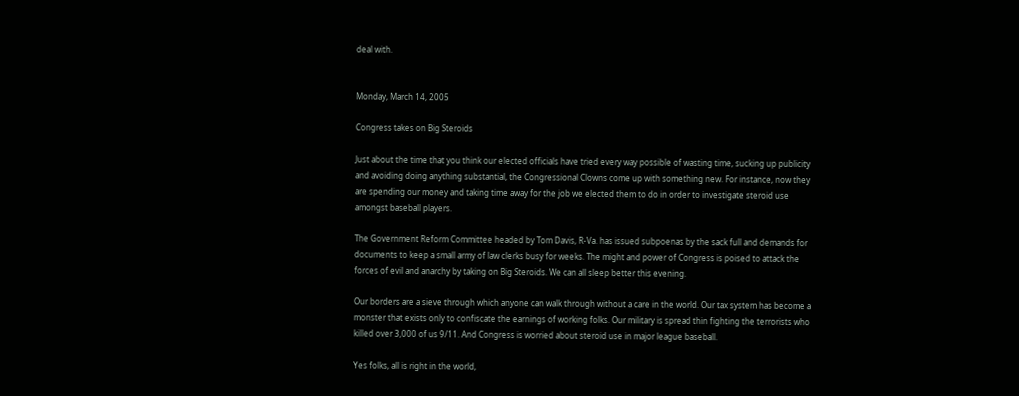deal with.


Monday, March 14, 2005

Congress takes on Big Steroids

Just about the time that you think our elected officials have tried every way possible of wasting time, sucking up publicity and avoiding doing anything substantial, the Congressional Clowns come up with something new. For instance, now they are spending our money and taking time away for the job we elected them to do in order to investigate steroid use amongst baseball players.

The Government Reform Committee headed by Tom Davis, R-Va. has issued subpoenas by the sack full and demands for documents to keep a small army of law clerks busy for weeks. The might and power of Congress is poised to attack the forces of evil and anarchy by taking on Big Steroids. We can all sleep better this evening.

Our borders are a sieve through which anyone can walk through without a care in the world. Our tax system has become a monster that exists only to confiscate the earnings of working folks. Our military is spread thin fighting the terrorists who killed over 3,000 of us 9/11. And Congress is worried about steroid use in major league baseball.

Yes folks, all is right in the world,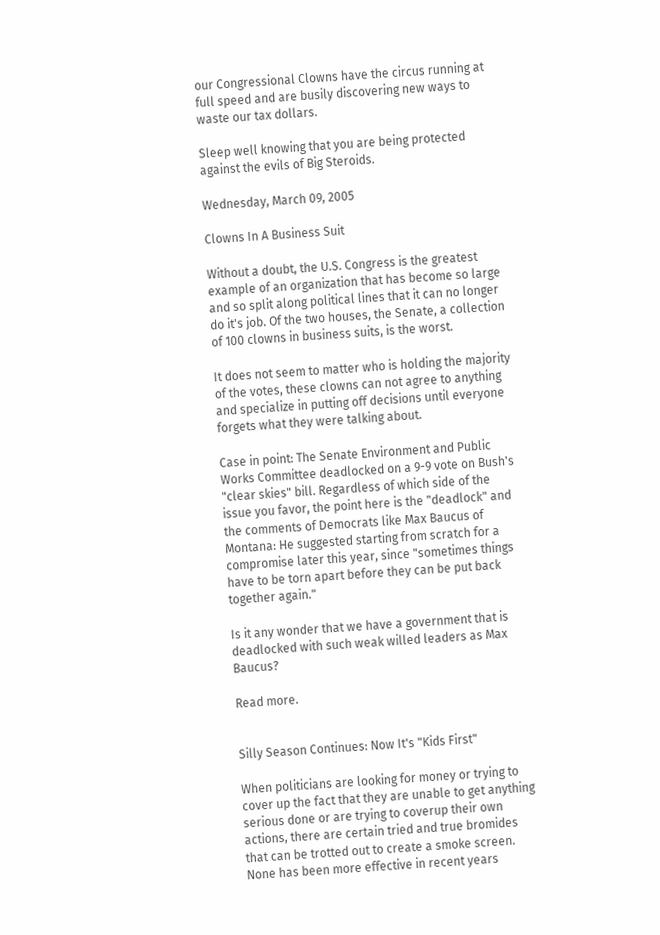our Congressional Clowns have the circus running at full speed and are busily discovering new ways to waste our tax dollars.

Sleep well knowing that you are being protected against the evils of Big Steroids.

Wednesday, March 09, 2005

Clowns In A Business Suit

Without a doubt, the U.S. Congress is the greatest example of an organization that has become so large and so split along political lines that it can no longer do it's job. Of the two houses, the Senate, a collection of 100 clowns in business suits, is the worst.

It does not seem to matter who is holding the majority of the votes, these clowns can not agree to anything and specialize in putting off decisions until everyone forgets what they were talking about.

Case in point: The Senate Environment and Public Works Committee deadlocked on a 9-9 vote on Bush's "clear skies" bill. Regardless of which side of the issue you favor, the point here is the "deadlock" and the comments of Democrats like Max Baucus of Montana: He suggested starting from scratch for a compromise later this year, since "sometimes things have to be torn apart before they can be put back together again."

Is it any wonder that we have a government that is deadlocked with such weak willed leaders as Max Baucus?

Read more.


Silly Season Continues: Now It's "Kids First"

When politicians are looking for money or trying to cover up the fact that they are unable to get anything serious done or are trying to coverup their own actions, there are certain tried and true bromides that can be trotted out to create a smoke screen. None has been more effective in recent years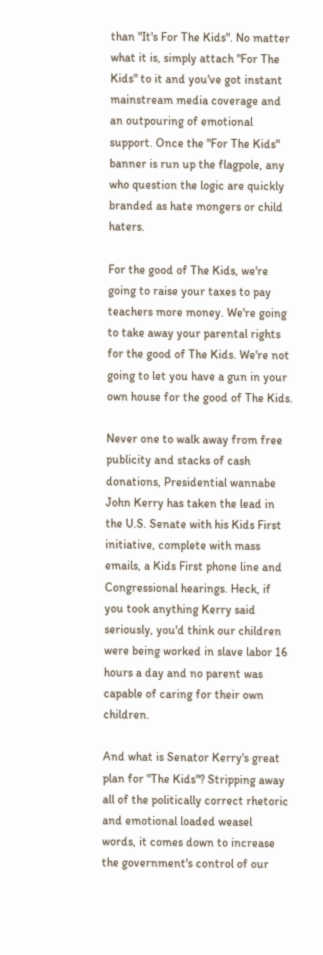than "It's For The Kids". No matter what it is, simply attach "For The Kids" to it and you've got instant mainstream media coverage and an outpouring of emotional support. Once the "For The Kids" banner is run up the flagpole, any who question the logic are quickly branded as hate mongers or child haters.

For the good of The Kids, we're going to raise your taxes to pay teachers more money. We're going to take away your parental rights for the good of The Kids. We're not going to let you have a gun in your own house for the good of The Kids.

Never one to walk away from free publicity and stacks of cash donations, Presidential wannabe John Kerry has taken the lead in the U.S. Senate with his Kids First initiative, complete with mass emails, a Kids First phone line and Congressional hearings. Heck, if you took anything Kerry said seriously, you'd think our children were being worked in slave labor 16 hours a day and no parent was capable of caring for their own children.

And what is Senator Kerry's great plan for "The Kids"? Stripping away all of the politically correct rhetoric and emotional loaded weasel words, it comes down to increase the government's control of our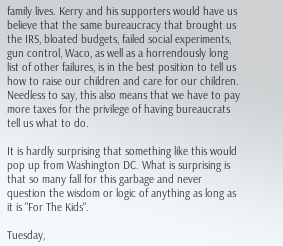family lives. Kerry and his supporters would have us believe that the same bureaucracy that brought us the IRS, bloated budgets, failed social experiments, gun control, Waco, as well as a horrendously long list of other failures, is in the best position to tell us how to raise our children and care for our children. Needless to say, this also means that we have to pay more taxes for the privilege of having bureaucrats tell us what to do.

It is hardly surprising that something like this would pop up from Washington DC. What is surprising is that so many fall for this garbage and never question the wisdom or logic of anything as long as it is "For The Kids".

Tuesday,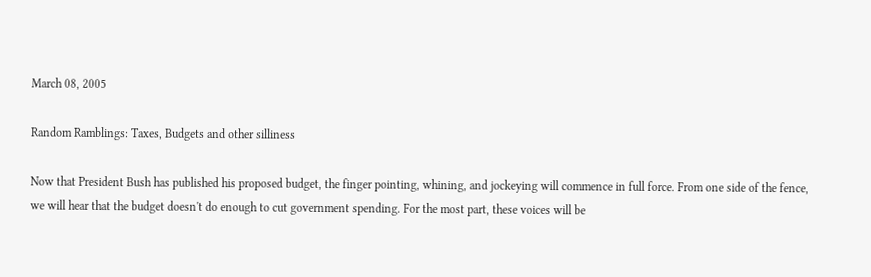March 08, 2005

Random Ramblings: Taxes, Budgets and other silliness

Now that President Bush has published his proposed budget, the finger pointing, whining, and jockeying will commence in full force. From one side of the fence, we will hear that the budget doesn't do enough to cut government spending. For the most part, these voices will be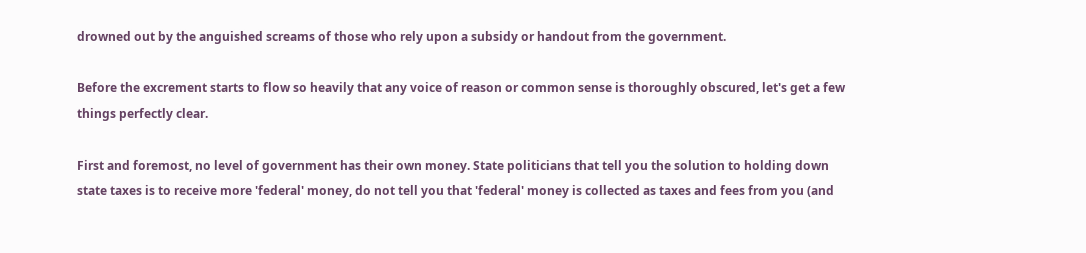drowned out by the anguished screams of those who rely upon a subsidy or handout from the government.

Before the excrement starts to flow so heavily that any voice of reason or common sense is thoroughly obscured, let's get a few things perfectly clear.

First and foremost, no level of government has their own money. State politicians that tell you the solution to holding down state taxes is to receive more 'federal' money, do not tell you that 'federal' money is collected as taxes and fees from you (and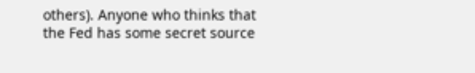others). Anyone who thinks that the Fed has some secret source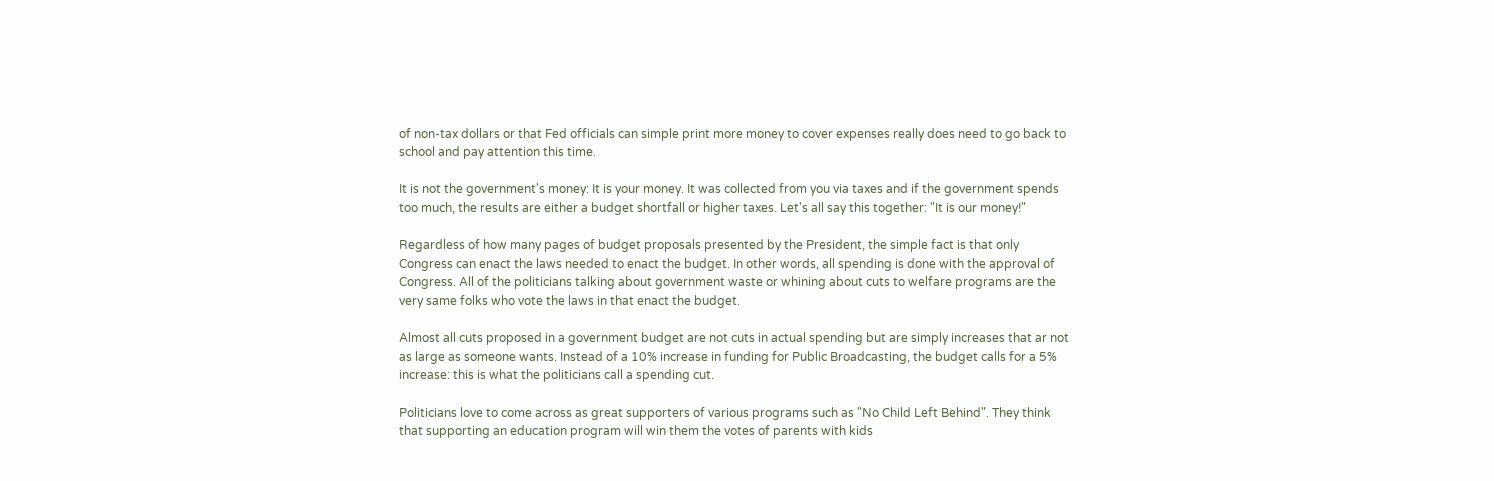of non-tax dollars or that Fed officials can simple print more money to cover expenses really does need to go back to school and pay attention this time.

It is not the government's money: It is your money. It was collected from you via taxes and if the government spends too much, the results are either a budget shortfall or higher taxes. Let's all say this together: "It is our money!"

Regardless of how many pages of budget proposals presented by the President, the simple fact is that only Congress can enact the laws needed to enact the budget. In other words, all spending is done with the approval of Congress. All of the politicians talking about government waste or whining about cuts to welfare programs are the very same folks who vote the laws in that enact the budget.

Almost all cuts proposed in a government budget are not cuts in actual spending but are simply increases that ar not as large as someone wants. Instead of a 10% increase in funding for Public Broadcasting, the budget calls for a 5% increase: this is what the politicians call a spending cut.

Politicians love to come across as great supporters of various programs such as "No Child Left Behind". They think that supporting an education program will win them the votes of parents with kids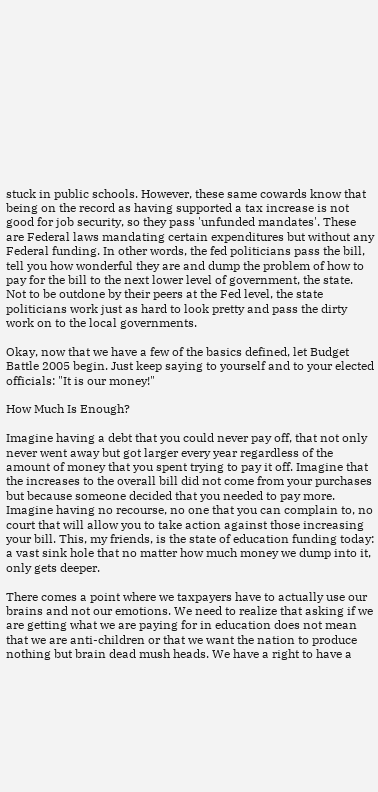stuck in public schools. However, these same cowards know that being on the record as having supported a tax increase is not good for job security, so they pass 'unfunded mandates'. These are Federal laws mandating certain expenditures but without any Federal funding. In other words, the fed politicians pass the bill, tell you how wonderful they are and dump the problem of how to pay for the bill to the next lower level of government, the state. Not to be outdone by their peers at the Fed level, the state politicians work just as hard to look pretty and pass the dirty work on to the local governments.

Okay, now that we have a few of the basics defined, let Budget Battle 2005 begin. Just keep saying to yourself and to your elected officials: "It is our money!"

How Much Is Enough?

Imagine having a debt that you could never pay off, that not only never went away but got larger every year regardless of the amount of money that you spent trying to pay it off. Imagine that the increases to the overall bill did not come from your purchases but because someone decided that you needed to pay more. Imagine having no recourse, no one that you can complain to, no court that will allow you to take action against those increasing your bill. This, my friends, is the state of education funding today: a vast sink hole that no matter how much money we dump into it, only gets deeper.

There comes a point where we taxpayers have to actually use our brains and not our emotions. We need to realize that asking if we are getting what we are paying for in education does not mean that we are anti-children or that we want the nation to produce nothing but brain dead mush heads. We have a right to have a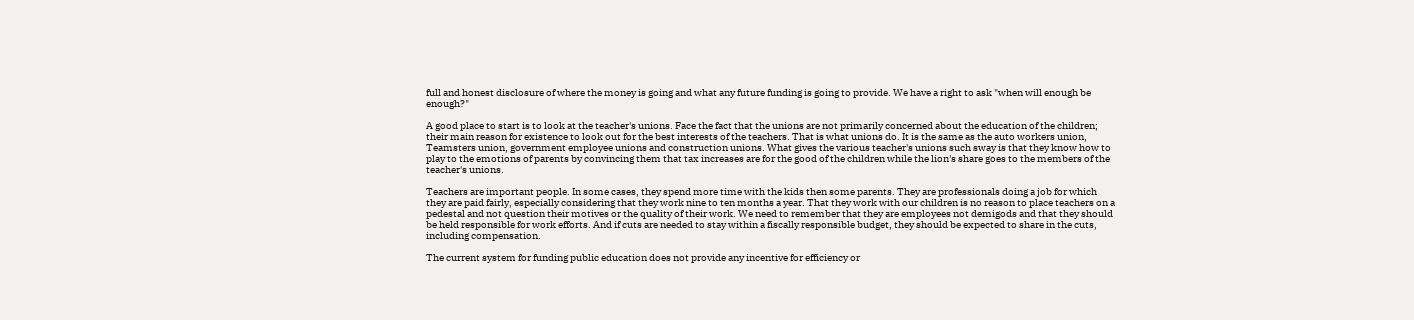full and honest disclosure of where the money is going and what any future funding is going to provide. We have a right to ask "when will enough be enough?"

A good place to start is to look at the teacher's unions. Face the fact that the unions are not primarily concerned about the education of the children; their main reason for existence to look out for the best interests of the teachers. That is what unions do. It is the same as the auto workers union, Teamsters union, government employee unions and construction unions. What gives the various teacher's unions such sway is that they know how to play to the emotions of parents by convincing them that tax increases are for the good of the children while the lion's share goes to the members of the teacher's unions.

Teachers are important people. In some cases, they spend more time with the kids then some parents. They are professionals doing a job for which they are paid fairly, especially considering that they work nine to ten months a year. That they work with our children is no reason to place teachers on a pedestal and not question their motives or the quality of their work. We need to remember that they are employees not demigods and that they should be held responsible for work efforts. And if cuts are needed to stay within a fiscally responsible budget, they should be expected to share in the cuts, including compensation.

The current system for funding public education does not provide any incentive for efficiency or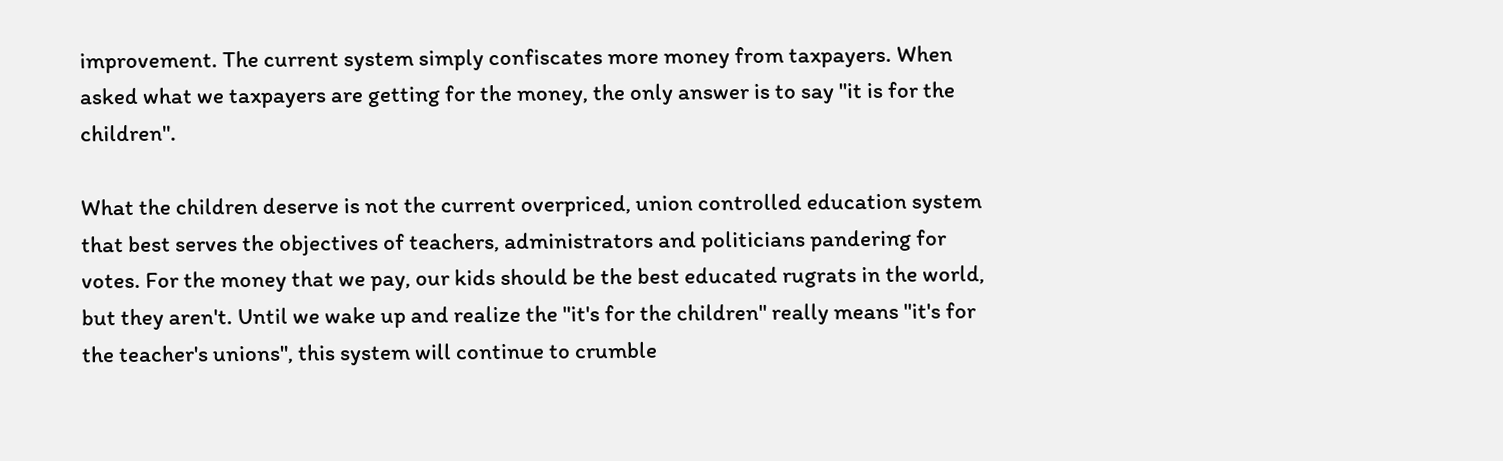improvement. The current system simply confiscates more money from taxpayers. When asked what we taxpayers are getting for the money, the only answer is to say "it is for the children".

What the children deserve is not the current overpriced, union controlled education system that best serves the objectives of teachers, administrators and politicians pandering for votes. For the money that we pay, our kids should be the best educated rugrats in the world, but they aren't. Until we wake up and realize the "it's for the children" really means "it's for the teacher's unions", this system will continue to crumble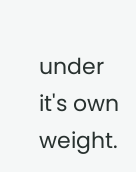under it's own weight.